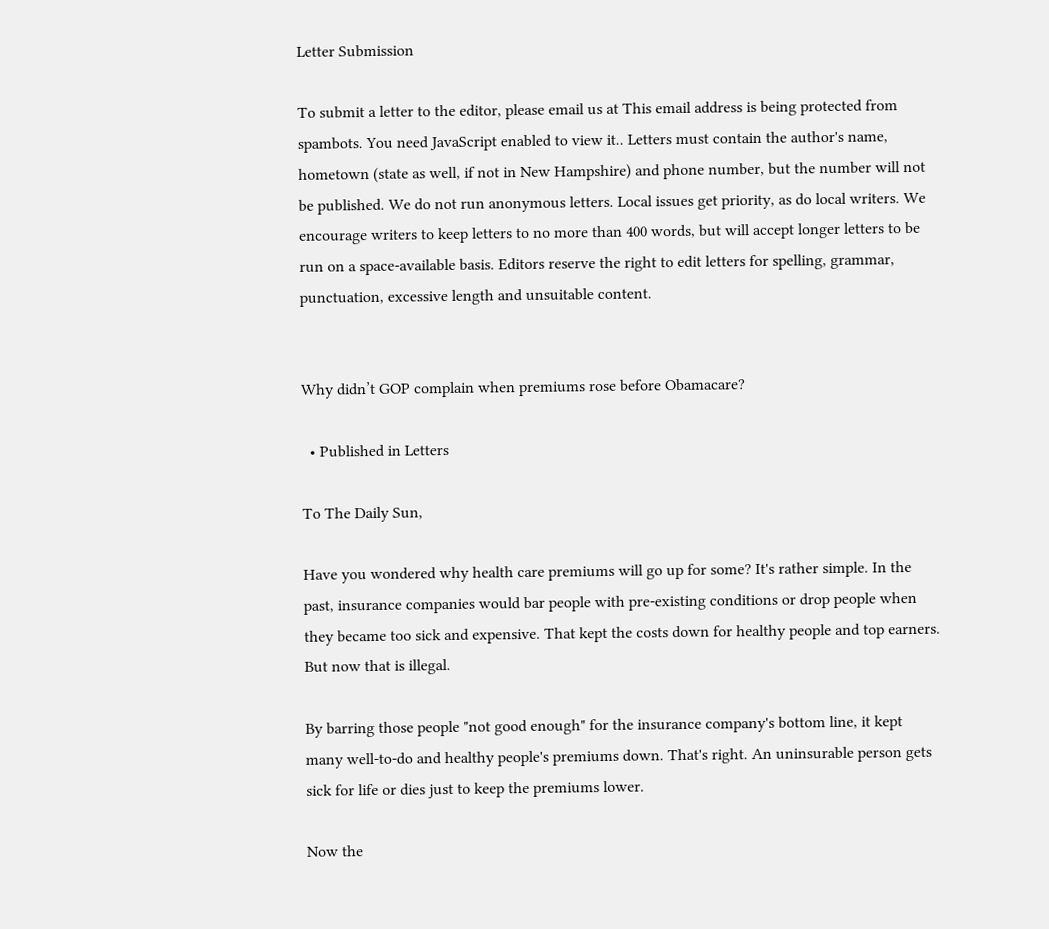Letter Submission

To submit a letter to the editor, please email us at This email address is being protected from spambots. You need JavaScript enabled to view it.. Letters must contain the author's name, hometown (state as well, if not in New Hampshire) and phone number, but the number will not be published. We do not run anonymous letters. Local issues get priority, as do local writers. We encourage writers to keep letters to no more than 400 words, but will accept longer letters to be run on a space-available basis. Editors reserve the right to edit letters for spelling, grammar, punctuation, excessive length and unsuitable content.


Why didn’t GOP complain when premiums rose before Obamacare?

  • Published in Letters

To The Daily Sun,

Have you wondered why health care premiums will go up for some? It's rather simple. In the past, insurance companies would bar people with pre-existing conditions or drop people when they became too sick and expensive. That kept the costs down for healthy people and top earners. But now that is illegal.

By barring those people "not good enough" for the insurance company's bottom line, it kept many well-to-do and healthy people's premiums down. That's right. An uninsurable person gets sick for life or dies just to keep the premiums lower.

Now the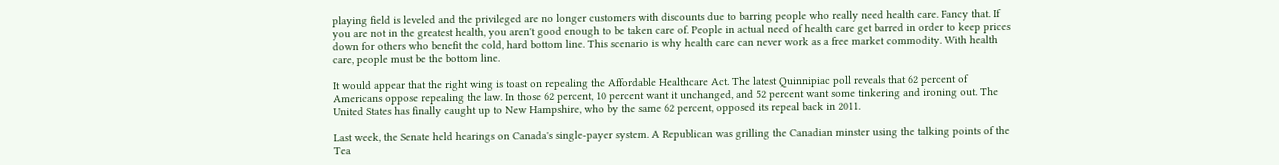playing field is leveled and the privileged are no longer customers with discounts due to barring people who really need health care. Fancy that. If you are not in the greatest health, you aren't good enough to be taken care of. People in actual need of health care get barred in order to keep prices down for others who benefit the cold, hard bottom line. This scenario is why health care can never work as a free market commodity. With health care, people must be the bottom line.

It would appear that the right wing is toast on repealing the Affordable Healthcare Act. The latest Quinnipiac poll reveals that 62 percent of Americans oppose repealing the law. In those 62 percent, 10 percent want it unchanged, and 52 percent want some tinkering and ironing out. The United States has finally caught up to New Hampshire, who by the same 62 percent, opposed its repeal back in 2011.

Last week, the Senate held hearings on Canada's single-payer system. A Republican was grilling the Canadian minster using the talking points of the Tea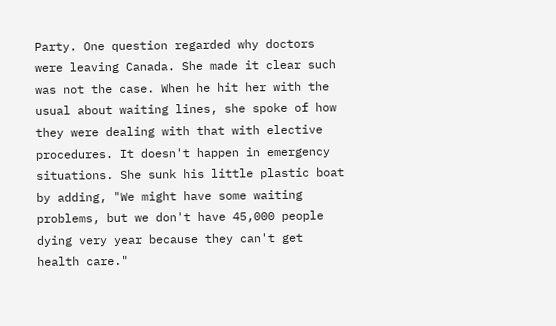Party. One question regarded why doctors were leaving Canada. She made it clear such was not the case. When he hit her with the usual about waiting lines, she spoke of how they were dealing with that with elective procedures. It doesn't happen in emergency situations. She sunk his little plastic boat by adding, "We might have some waiting problems, but we don't have 45,000 people dying very year because they can't get health care."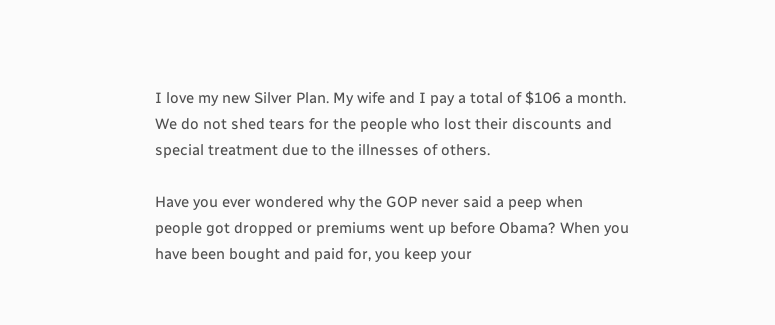I love my new Silver Plan. My wife and I pay a total of $106 a month. We do not shed tears for the people who lost their discounts and special treatment due to the illnesses of others.

Have you ever wondered why the GOP never said a peep when people got dropped or premiums went up before Obama? When you have been bought and paid for, you keep your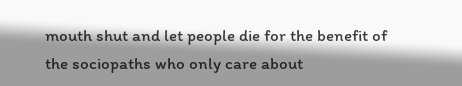mouth shut and let people die for the benefit of the sociopaths who only care about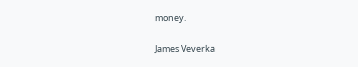money.

James Veverka